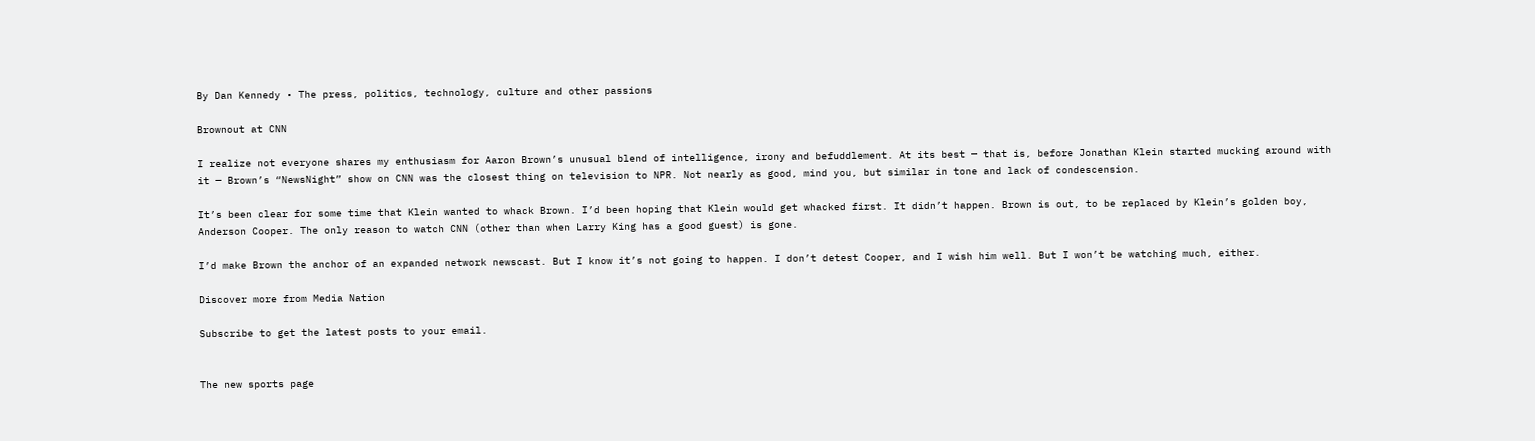By Dan Kennedy • The press, politics, technology, culture and other passions

Brownout at CNN

I realize not everyone shares my enthusiasm for Aaron Brown’s unusual blend of intelligence, irony and befuddlement. At its best — that is, before Jonathan Klein started mucking around with it — Brown’s “NewsNight” show on CNN was the closest thing on television to NPR. Not nearly as good, mind you, but similar in tone and lack of condescension.

It’s been clear for some time that Klein wanted to whack Brown. I’d been hoping that Klein would get whacked first. It didn’t happen. Brown is out, to be replaced by Klein’s golden boy, Anderson Cooper. The only reason to watch CNN (other than when Larry King has a good guest) is gone.

I’d make Brown the anchor of an expanded network newscast. But I know it’s not going to happen. I don’t detest Cooper, and I wish him well. But I won’t be watching much, either.

Discover more from Media Nation

Subscribe to get the latest posts to your email.


The new sports page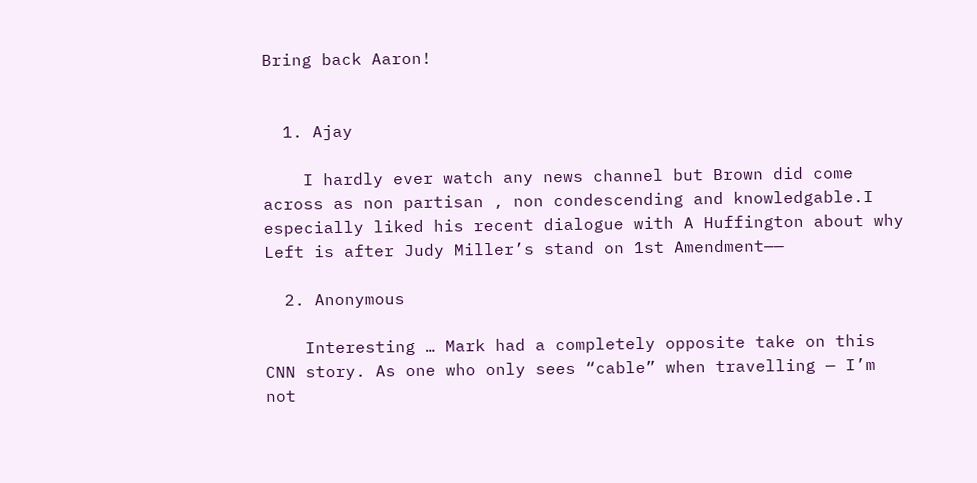Bring back Aaron!


  1. Ajay

    I hardly ever watch any news channel but Brown did come across as non partisan , non condescending and knowledgable.I especially liked his recent dialogue with A Huffington about why Left is after Judy Miller’s stand on 1st Amendment——

  2. Anonymous

    Interesting … Mark had a completely opposite take on this CNN story. As one who only sees “cable” when travelling — I’m not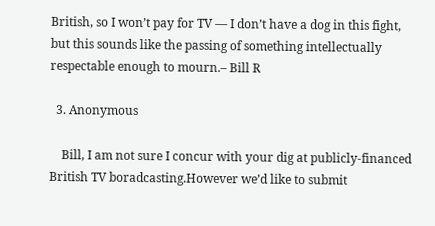British, so I won’t pay for TV — I don’t have a dog in this fight, but this sounds like the passing of something intellectually respectable enough to mourn.– Bill R

  3. Anonymous

    Bill, I am not sure I concur with your dig at publicly-financed British TV boradcasting.However we’d like to submit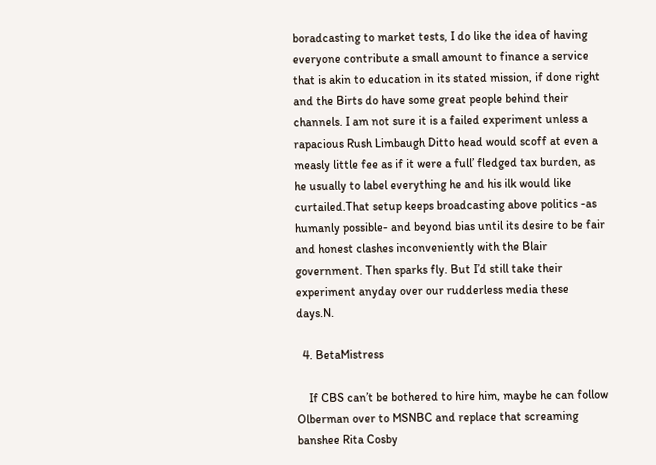boradcasting to market tests, I do like the idea of having everyone contribute a small amount to finance a service that is akin to education in its stated mission, if done right and the Birts do have some great people behind their channels. I am not sure it is a failed experiment unless a rapacious Rush Limbaugh Ditto head would scoff at even a measly little fee as if it were a full’ fledged tax burden, as he usually to label everything he and his ilk would like curtailed.That setup keeps broadcasting above politics -as humanly possible- and beyond bias until its desire to be fair and honest clashes inconveniently with the Blair government. Then sparks fly. But I’d still take their experiment anyday over our rudderless media these days.N.

  4. BetaMistress

    If CBS can’t be bothered to hire him, maybe he can follow Olberman over to MSNBC and replace that screaming banshee Rita Cosby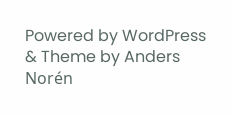Powered by WordPress & Theme by Anders Norén